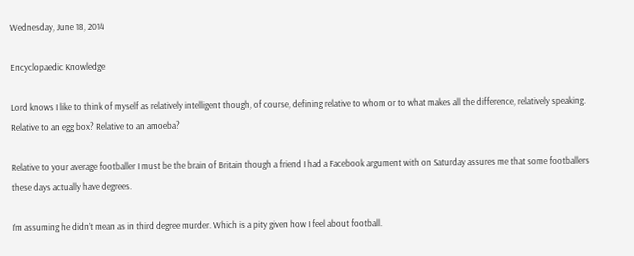Wednesday, June 18, 2014

Encyclopaedic Knowledge

Lord knows I like to think of myself as relatively intelligent though, of course, defining relative to whom or to what makes all the difference, relatively speaking. Relative to an egg box? Relative to an amoeba?

Relative to your average footballer I must be the brain of Britain though a friend I had a Facebook argument with on Saturday assures me that some footballers these days actually have degrees.

I’m assuming he didn’t mean as in third degree murder. Which is a pity given how I feel about football.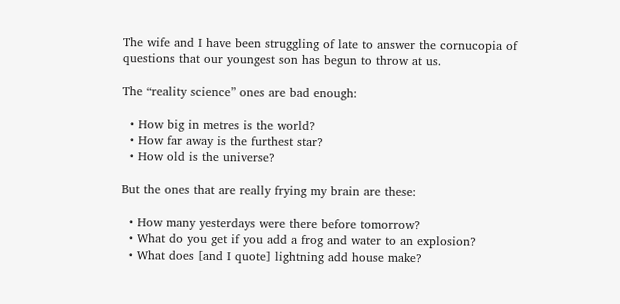The wife and I have been struggling of late to answer the cornucopia of questions that our youngest son has begun to throw at us.

The “reality science” ones are bad enough:

  • How big in metres is the world?
  • How far away is the furthest star?
  • How old is the universe?

But the ones that are really frying my brain are these:

  • How many yesterdays were there before tomorrow?
  • What do you get if you add a frog and water to an explosion?
  • What does [and I quote] lightning add house make?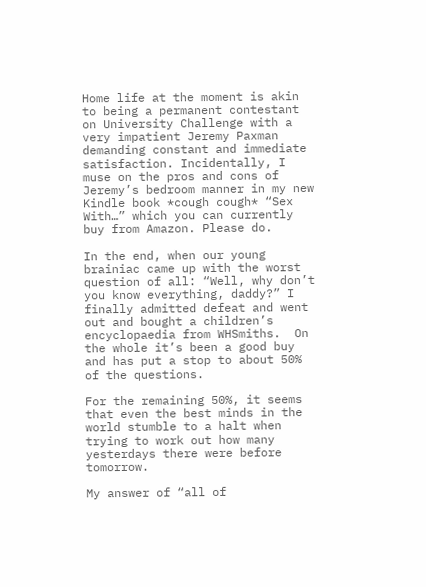Home life at the moment is akin to being a permanent contestant on University Challenge with a very impatient Jeremy Paxman demanding constant and immediate satisfaction. Incidentally, I muse on the pros and cons of Jeremy’s bedroom manner in my new Kindle book *cough cough* “Sex With…” which you can currently buy from Amazon. Please do.

In the end, when our young brainiac came up with the worst question of all: “Well, why don’t you know everything, daddy?” I finally admitted defeat and went out and bought a children’s encyclopaedia from WHSmiths.  On the whole it’s been a good buy and has put a stop to about 50% of the questions.

For the remaining 50%, it seems that even the best minds in the world stumble to a halt when trying to work out how many yesterdays there were before tomorrow.

My answer of “all of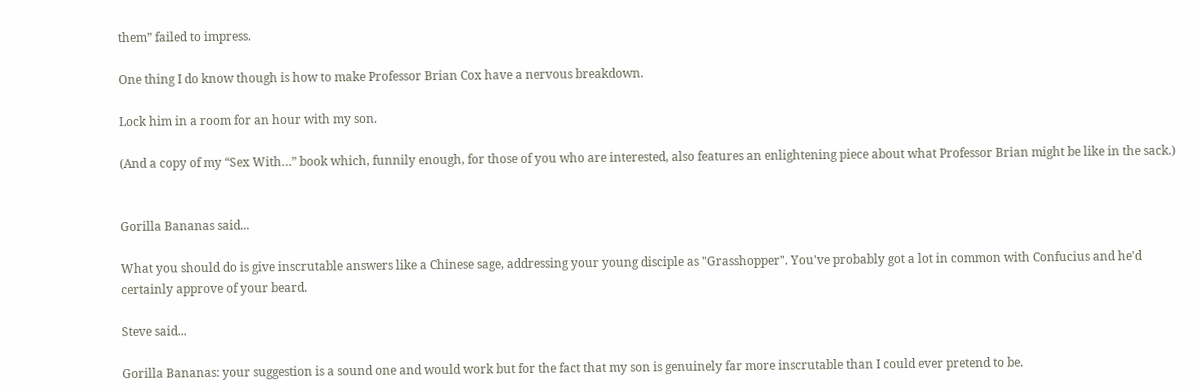them” failed to impress.

One thing I do know though is how to make Professor Brian Cox have a nervous breakdown.

Lock him in a room for an hour with my son.

(And a copy of my “Sex With…” book which, funnily enough, for those of you who are interested, also features an enlightening piece about what Professor Brian might be like in the sack.)


Gorilla Bananas said...

What you should do is give inscrutable answers like a Chinese sage, addressing your young disciple as "Grasshopper". You've probably got a lot in common with Confucius and he'd certainly approve of your beard.

Steve said...

Gorilla Bananas: your suggestion is a sound one and would work but for the fact that my son is genuinely far more inscrutable than I could ever pretend to be.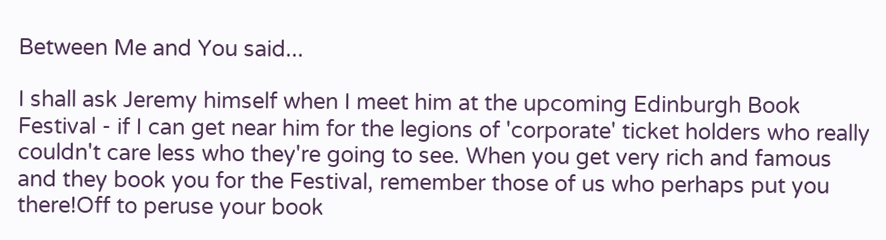Between Me and You said...

I shall ask Jeremy himself when I meet him at the upcoming Edinburgh Book Festival - if I can get near him for the legions of 'corporate' ticket holders who really couldn't care less who they're going to see. When you get very rich and famous and they book you for the Festival, remember those of us who perhaps put you there!Off to peruse your book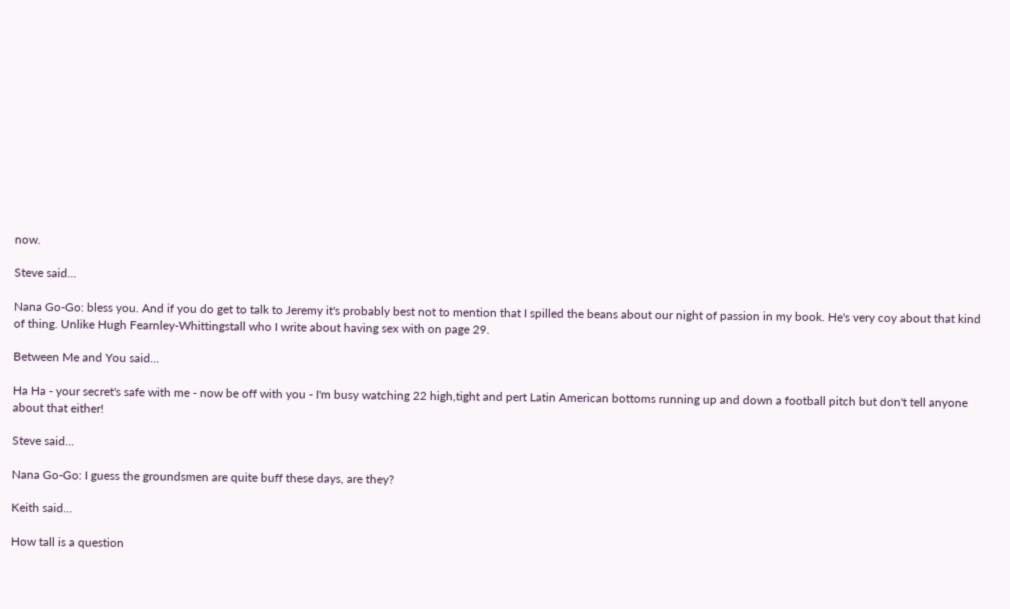now.

Steve said...

Nana Go-Go: bless you. And if you do get to talk to Jeremy it's probably best not to mention that I spilled the beans about our night of passion in my book. He's very coy about that kind of thing. Unlike Hugh Fearnley-Whittingstall who I write about having sex with on page 29.

Between Me and You said...

Ha Ha - your secret's safe with me - now be off with you - I'm busy watching 22 high,tight and pert Latin American bottoms running up and down a football pitch but don't tell anyone about that either!

Steve said...

Nana Go-Go: I guess the groundsmen are quite buff these days, are they?

Keith said...

How tall is a question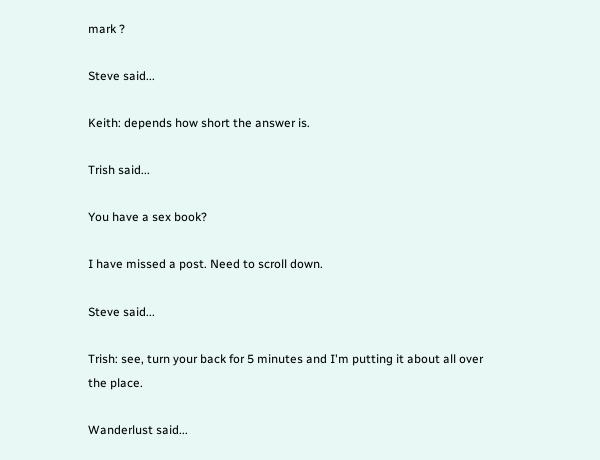mark ?

Steve said...

Keith: depends how short the answer is.

Trish said...

You have a sex book?

I have missed a post. Need to scroll down.

Steve said...

Trish: see, turn your back for 5 minutes and I'm putting it about all over the place.

Wanderlust said...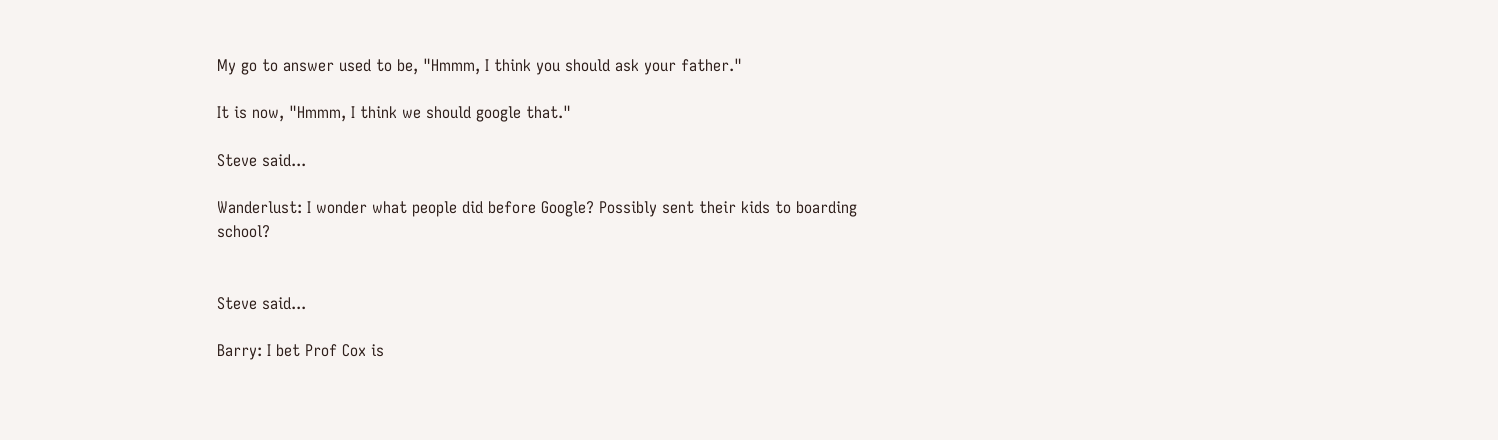My go to answer used to be, "Hmmm, I think you should ask your father."

It is now, "Hmmm, I think we should google that."

Steve said...

Wanderlust: I wonder what people did before Google? Possibly sent their kids to boarding school?


Steve said...

Barry: I bet Prof Cox is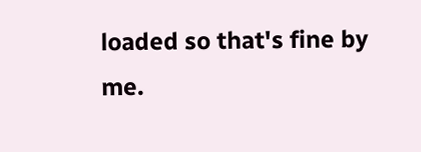loaded so that's fine by me.